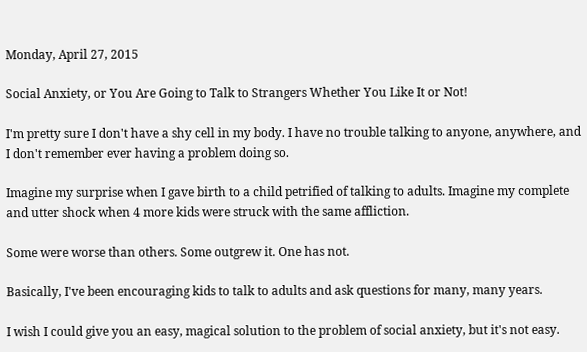Monday, April 27, 2015

Social Anxiety, or You Are Going to Talk to Strangers Whether You Like It or Not!

I'm pretty sure I don't have a shy cell in my body. I have no trouble talking to anyone, anywhere, and I don't remember ever having a problem doing so.

Imagine my surprise when I gave birth to a child petrified of talking to adults. Imagine my complete and utter shock when 4 more kids were struck with the same affliction.

Some were worse than others. Some outgrew it. One has not.

Basically, I've been encouraging kids to talk to adults and ask questions for many, many years.

I wish I could give you an easy, magical solution to the problem of social anxiety, but it's not easy.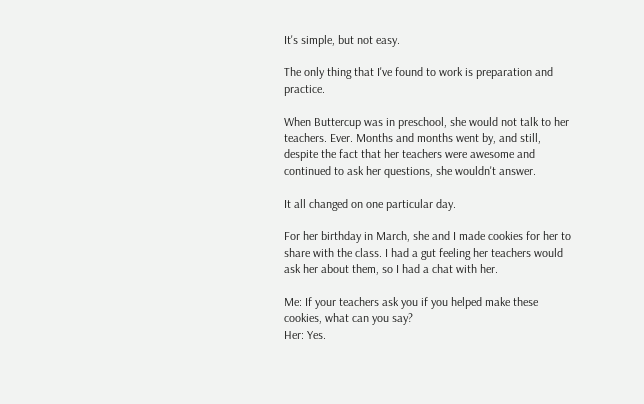It's simple, but not easy.

The only thing that I've found to work is preparation and practice.

When Buttercup was in preschool, she would not talk to her teachers. Ever. Months and months went by, and still, despite the fact that her teachers were awesome and continued to ask her questions, she wouldn't answer.

It all changed on one particular day.

For her birthday in March, she and I made cookies for her to share with the class. I had a gut feeling her teachers would ask her about them, so I had a chat with her.

Me: If your teachers ask you if you helped make these cookies, what can you say?
Her: Yes.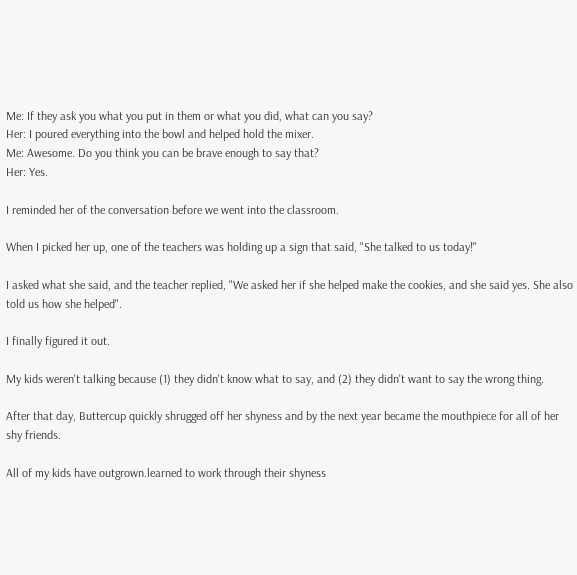Me: If they ask you what you put in them or what you did, what can you say?
Her: I poured everything into the bowl and helped hold the mixer.
Me: Awesome. Do you think you can be brave enough to say that?
Her: Yes.

I reminded her of the conversation before we went into the classroom.

When I picked her up, one of the teachers was holding up a sign that said, "She talked to us today!"

I asked what she said, and the teacher replied, "We asked her if she helped make the cookies, and she said yes. She also told us how she helped".

I finally figured it out.

My kids weren't talking because (1) they didn't know what to say, and (2) they didn't want to say the wrong thing.

After that day, Buttercup quickly shrugged off her shyness and by the next year became the mouthpiece for all of her shy friends.

All of my kids have outgrown.learned to work through their shyness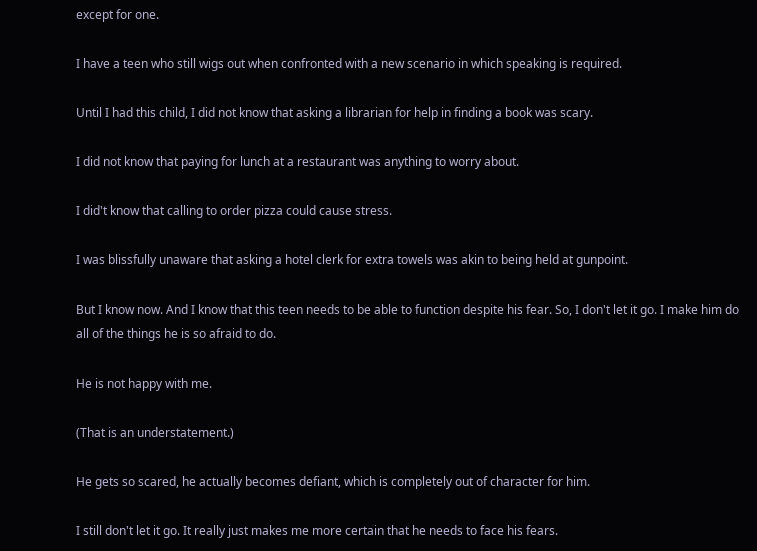except for one.

I have a teen who still wigs out when confronted with a new scenario in which speaking is required.

Until I had this child, I did not know that asking a librarian for help in finding a book was scary.

I did not know that paying for lunch at a restaurant was anything to worry about.

I did't know that calling to order pizza could cause stress.

I was blissfully unaware that asking a hotel clerk for extra towels was akin to being held at gunpoint.

But I know now. And I know that this teen needs to be able to function despite his fear. So, I don't let it go. I make him do all of the things he is so afraid to do.

He is not happy with me.

(That is an understatement.)

He gets so scared, he actually becomes defiant, which is completely out of character for him.

I still don't let it go. It really just makes me more certain that he needs to face his fears.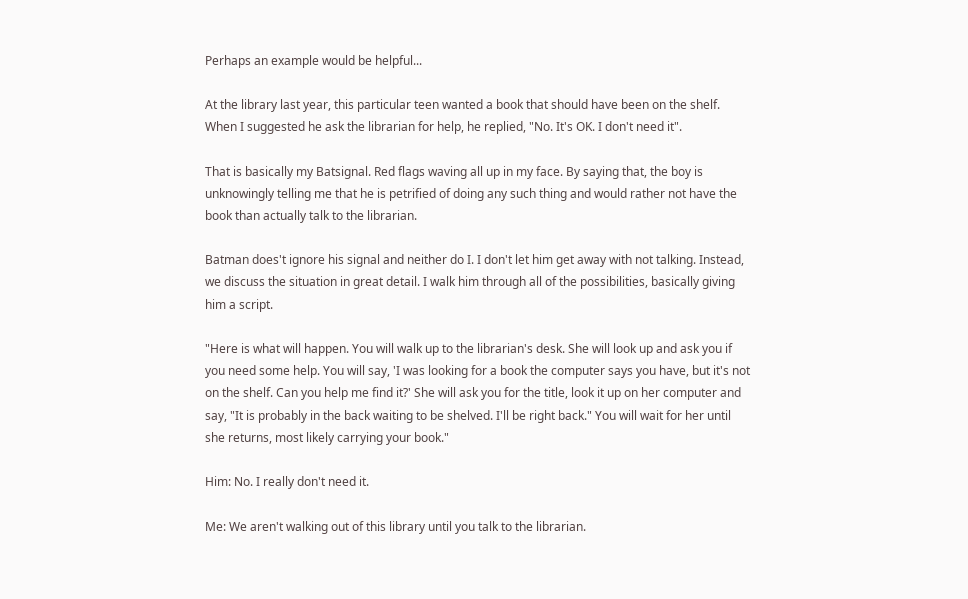Perhaps an example would be helpful...

At the library last year, this particular teen wanted a book that should have been on the shelf. When I suggested he ask the librarian for help, he replied, "No. It's OK. I don't need it".

That is basically my Batsignal. Red flags waving all up in my face. By saying that, the boy is unknowingly telling me that he is petrified of doing any such thing and would rather not have the book than actually talk to the librarian.

Batman does't ignore his signal and neither do I. I don't let him get away with not talking. Instead, we discuss the situation in great detail. I walk him through all of the possibilities, basically giving him a script.

"Here is what will happen. You will walk up to the librarian's desk. She will look up and ask you if you need some help. You will say, 'I was looking for a book the computer says you have, but it's not on the shelf. Can you help me find it?' She will ask you for the title, look it up on her computer and say, "It is probably in the back waiting to be shelved. I'll be right back." You will wait for her until she returns, most likely carrying your book."

Him: No. I really don't need it.

Me: We aren't walking out of this library until you talk to the librarian.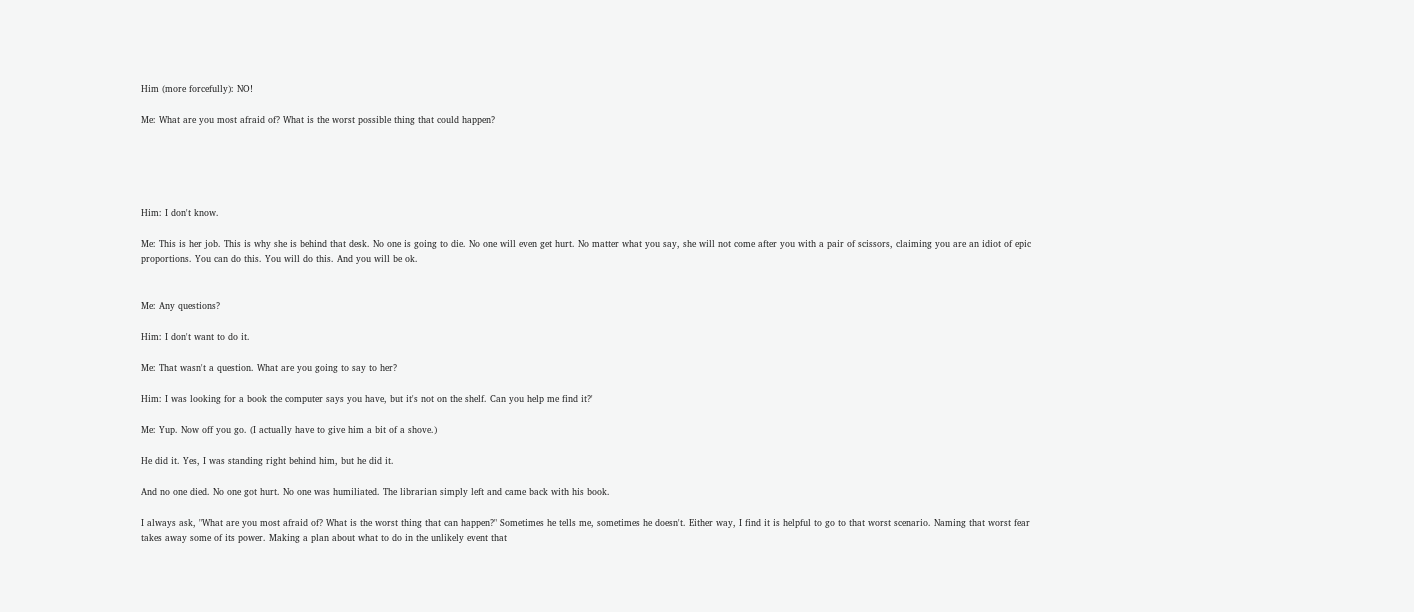Him (more forcefully): NO!

Me: What are you most afraid of? What is the worst possible thing that could happen?





Him: I don't know.

Me: This is her job. This is why she is behind that desk. No one is going to die. No one will even get hurt. No matter what you say, she will not come after you with a pair of scissors, claiming you are an idiot of epic proportions. You can do this. You will do this. And you will be ok.


Me: Any questions?

Him: I don't want to do it.

Me: That wasn't a question. What are you going to say to her?

Him: I was looking for a book the computer says you have, but it's not on the shelf. Can you help me find it?'

Me: Yup. Now off you go. (I actually have to give him a bit of a shove.)

He did it. Yes, I was standing right behind him, but he did it.

And no one died. No one got hurt. No one was humiliated. The librarian simply left and came back with his book.

I always ask, "What are you most afraid of? What is the worst thing that can happen?" Sometimes he tells me, sometimes he doesn't. Either way, I find it is helpful to go to that worst scenario. Naming that worst fear takes away some of its power. Making a plan about what to do in the unlikely event that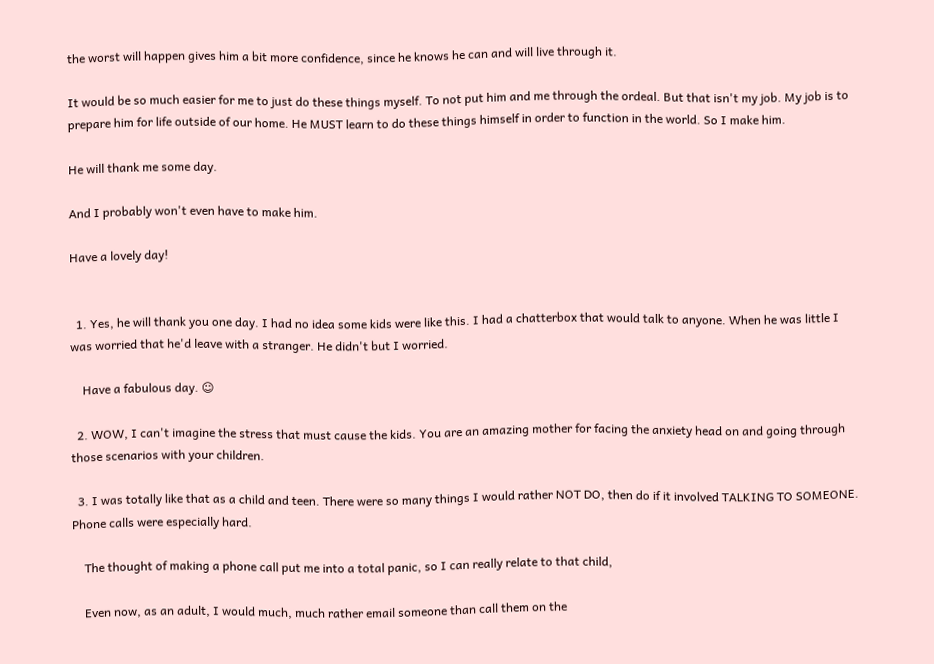the worst will happen gives him a bit more confidence, since he knows he can and will live through it.

It would be so much easier for me to just do these things myself. To not put him and me through the ordeal. But that isn't my job. My job is to prepare him for life outside of our home. He MUST learn to do these things himself in order to function in the world. So I make him.

He will thank me some day.

And I probably won't even have to make him.

Have a lovely day!


  1. Yes, he will thank you one day. I had no idea some kids were like this. I had a chatterbox that would talk to anyone. When he was little I was worried that he'd leave with a stranger. He didn't but I worried.

    Have a fabulous day. ☺

  2. WOW, I can't imagine the stress that must cause the kids. You are an amazing mother for facing the anxiety head on and going through those scenarios with your children.

  3. I was totally like that as a child and teen. There were so many things I would rather NOT DO, then do if it involved TALKING TO SOMEONE. Phone calls were especially hard.

    The thought of making a phone call put me into a total panic, so I can really relate to that child,

    Even now, as an adult, I would much, much rather email someone than call them on the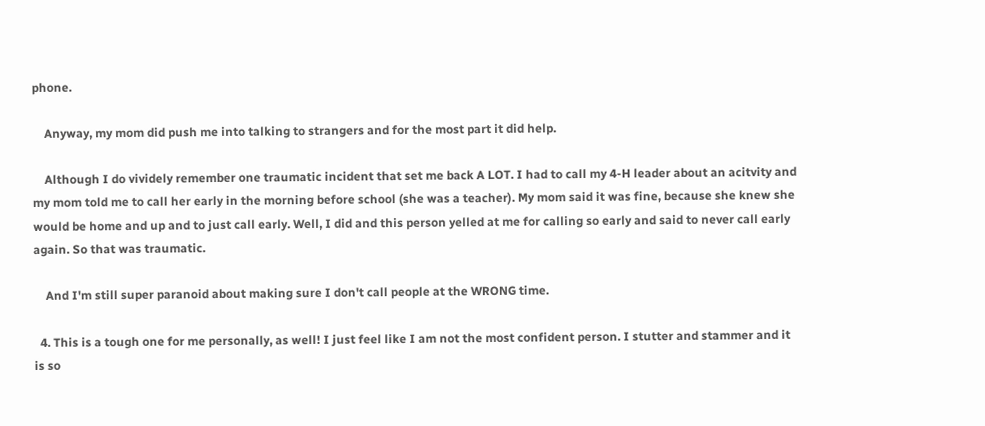phone.

    Anyway, my mom did push me into talking to strangers and for the most part it did help.

    Although I do vividely remember one traumatic incident that set me back A LOT. I had to call my 4-H leader about an acitvity and my mom told me to call her early in the morning before school (she was a teacher). My mom said it was fine, because she knew she would be home and up and to just call early. Well, I did and this person yelled at me for calling so early and said to never call early again. So that was traumatic.

    And I'm still super paranoid about making sure I don't call people at the WRONG time.

  4. This is a tough one for me personally, as well! I just feel like I am not the most confident person. I stutter and stammer and it is so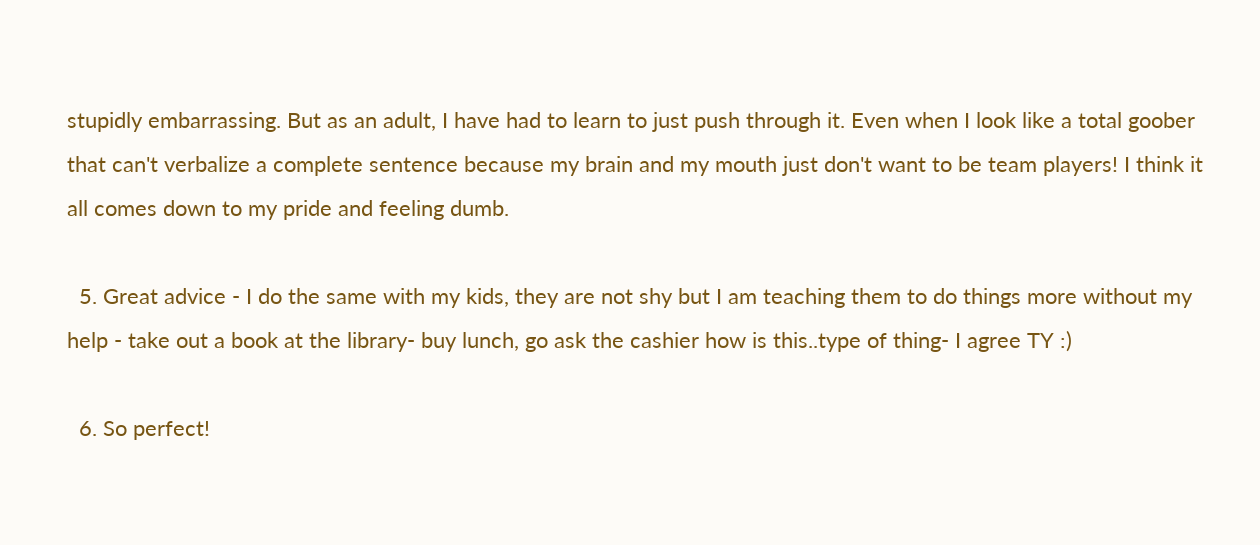stupidly embarrassing. But as an adult, I have had to learn to just push through it. Even when I look like a total goober that can't verbalize a complete sentence because my brain and my mouth just don't want to be team players! I think it all comes down to my pride and feeling dumb.

  5. Great advice - I do the same with my kids, they are not shy but I am teaching them to do things more without my help - take out a book at the library- buy lunch, go ask the cashier how is this..type of thing- I agree TY :)

  6. So perfect!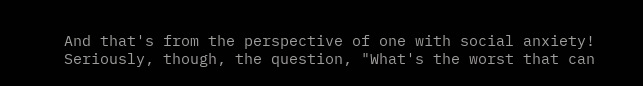And that's from the perspective of one with social anxiety! Seriously, though, the question, "What's the worst that can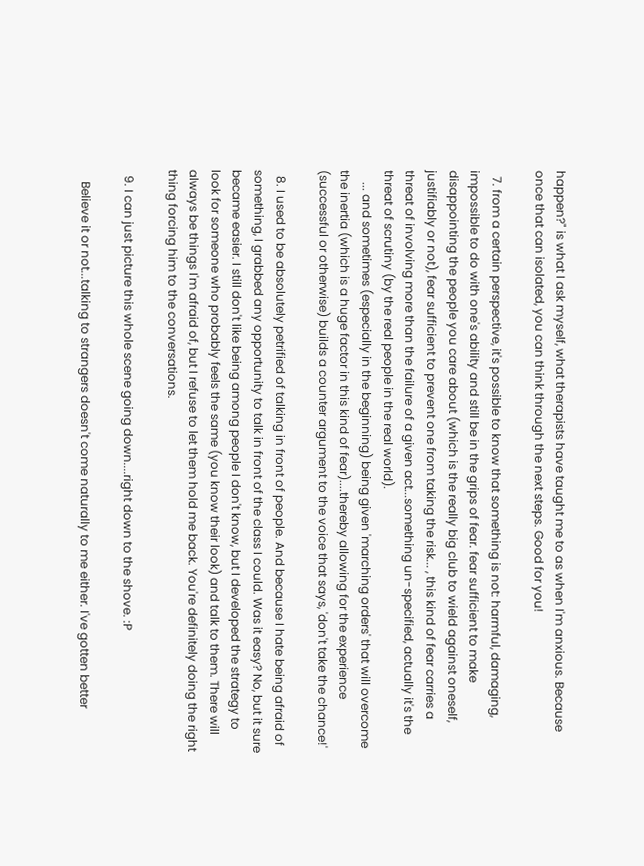happen?" is what I ask myself, what therapists have taught me to as when I'm anxious. Because once that can isolated, you can think through the next steps. Good for you!

  7. from a certain perspective, it's possible to know that something is not: harmful, damaging, impossible to do with one's ability and still be in the grips of fear. fear sufficient to make disappointing the people you care about (which is the really big club to wield against oneself, justifiably or not), fear sufficient to prevent one from taking the risk... , this kind of fear carries a threat of involving more than the failure of a given act...something un-specified, actually it's the threat of scrutiny (by the real people in the real world).
    ... and sometimes (especially in the beginning) being given 'marching orders' that will overcome the inertia (which is a huge factor in this kind of fear)....thereby allowing for the experience (successful or otherwise) builds a counter argument to the voice that says, 'don't take the chance!'

  8. I used to be absolutely petrified of talking in front of people. And because I hate being afraid of something, I grabbed any opportunity to talk in front of the class I could. Was it easy? No, but it sure became easier. I still don't like being among people I don't know, but I developed the strategy to look for someone who probably feels the same (you know their look) and talk to them. There will always be things I'm afraid of, but I refuse to let them hold me back. You're definitely doing the right thing forcing him to the conversations.

  9. I can just picture this whole scene going down....right down to the shove. :P

    Believe it or not...talking to strangers doesn't come naturally to me either. I've gotten better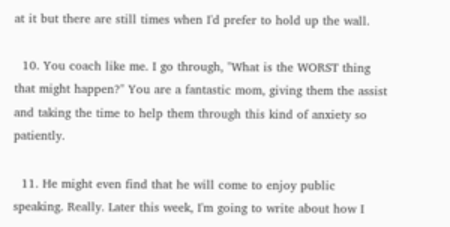at it but there are still times when I'd prefer to hold up the wall.

  10. You coach like me. I go through, "What is the WORST thing that might happen?" You are a fantastic mom, giving them the assist and taking the time to help them through this kind of anxiety so patiently.

  11. He might even find that he will come to enjoy public speaking. Really. Later this week, I'm going to write about how I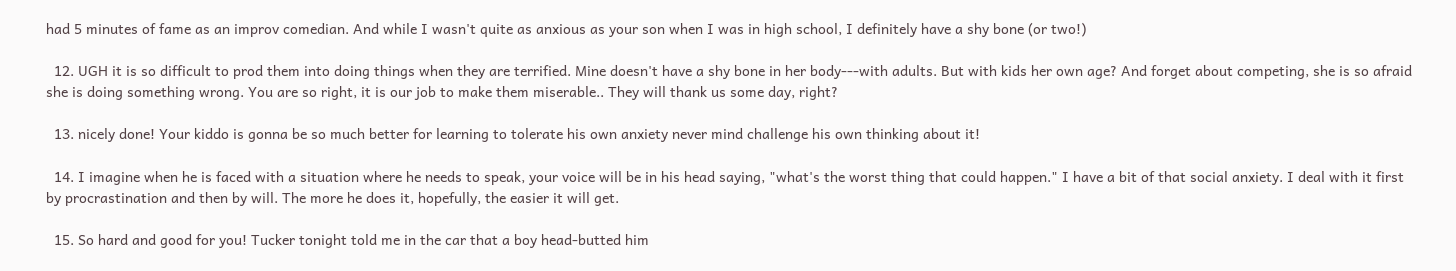had 5 minutes of fame as an improv comedian. And while I wasn't quite as anxious as your son when I was in high school, I definitely have a shy bone (or two!)

  12. UGH it is so difficult to prod them into doing things when they are terrified. Mine doesn't have a shy bone in her body---with adults. But with kids her own age? And forget about competing, she is so afraid she is doing something wrong. You are so right, it is our job to make them miserable.. They will thank us some day, right?

  13. nicely done! Your kiddo is gonna be so much better for learning to tolerate his own anxiety never mind challenge his own thinking about it!

  14. I imagine when he is faced with a situation where he needs to speak, your voice will be in his head saying, "what's the worst thing that could happen." I have a bit of that social anxiety. I deal with it first by procrastination and then by will. The more he does it, hopefully, the easier it will get.

  15. So hard and good for you! Tucker tonight told me in the car that a boy head-butted him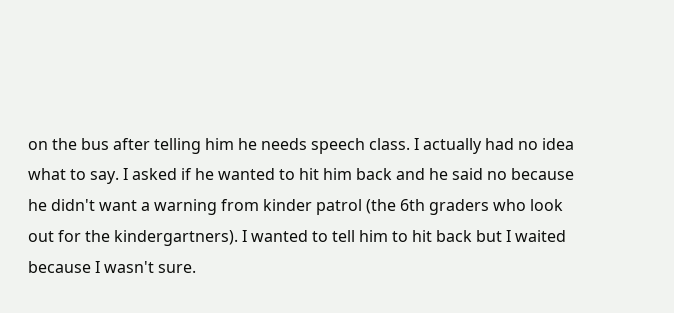on the bus after telling him he needs speech class. I actually had no idea what to say. I asked if he wanted to hit him back and he said no because he didn't want a warning from kinder patrol (the 6th graders who look out for the kindergartners). I wanted to tell him to hit back but I waited because I wasn't sure.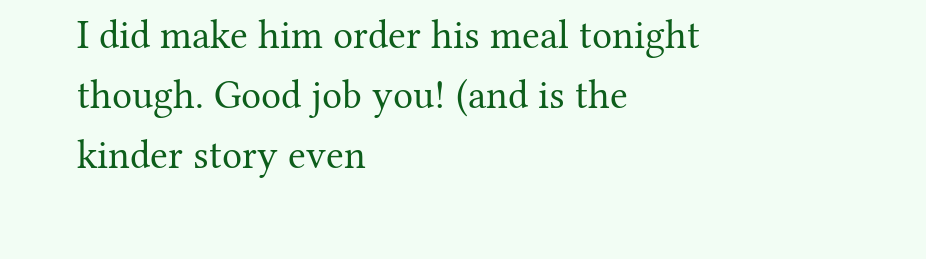I did make him order his meal tonight though. Good job you! (and is the kinder story even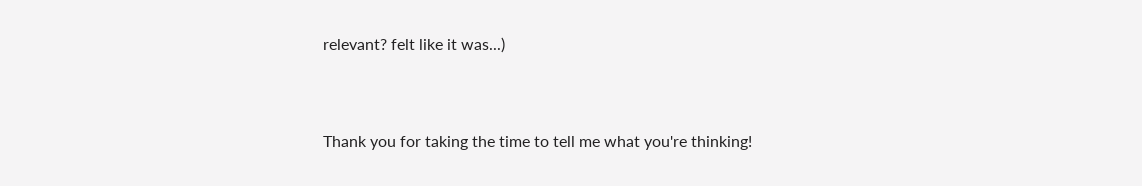relevant? felt like it was...)


Thank you for taking the time to tell me what you're thinking!